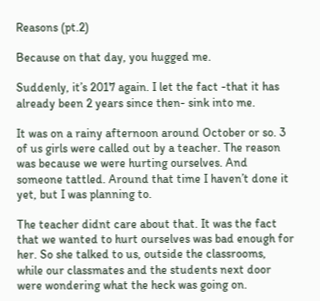Reasons (pt.2)

Because on that day, you hugged me.

Suddenly, it’s 2017 again. I let the fact -that it has already been 2 years since then- sink into me.

It was on a rainy afternoon around October or so. 3 of us girls were called out by a teacher. The reason was because we were hurting ourselves. And someone tattled. Around that time I haven’t done it yet, but I was planning to.

The teacher didnt care about that. It was the fact that we wanted to hurt ourselves was bad enough for her. So she talked to us, outside the classrooms, while our classmates and the students next door were wondering what the heck was going on.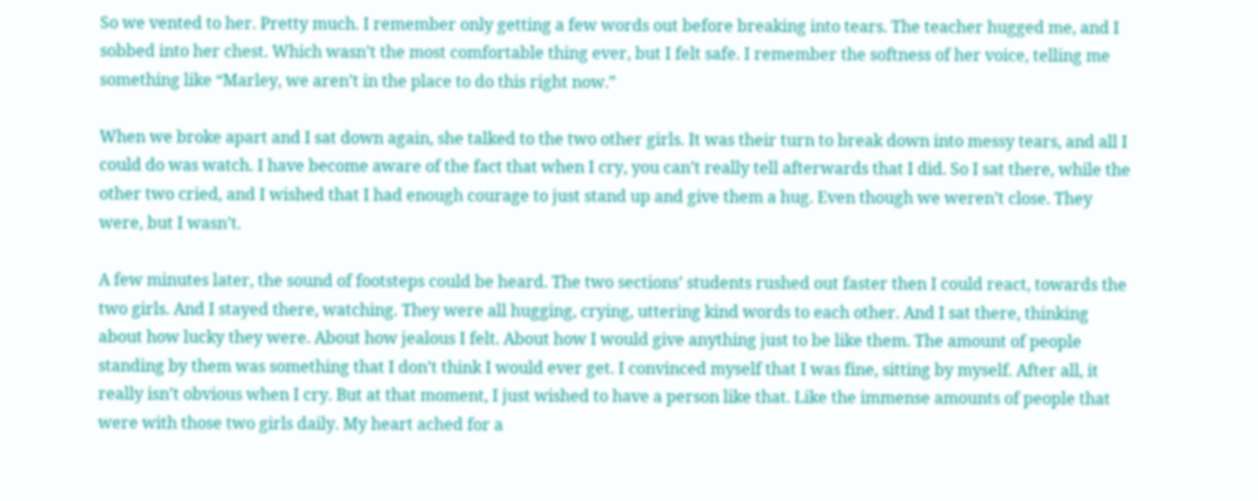So we vented to her. Pretty much. I remember only getting a few words out before breaking into tears. The teacher hugged me, and I sobbed into her chest. Which wasn’t the most comfortable thing ever, but I felt safe. I remember the softness of her voice, telling me something like “Marley, we aren’t in the place to do this right now.”

When we broke apart and I sat down again, she talked to the two other girls. It was their turn to break down into messy tears, and all I could do was watch. I have become aware of the fact that when I cry, you can’t really tell afterwards that I did. So I sat there, while the other two cried, and I wished that I had enough courage to just stand up and give them a hug. Even though we weren’t close. They were, but I wasn’t.

A few minutes later, the sound of footsteps could be heard. The two sections’ students rushed out faster then I could react, towards the two girls. And I stayed there, watching. They were all hugging, crying, uttering kind words to each other. And I sat there, thinking about how lucky they were. About how jealous I felt. About how I would give anything just to be like them. The amount of people standing by them was something that I don’t think I would ever get. I convinced myself that I was fine, sitting by myself. After all, it really isn’t obvious when I cry. But at that moment, I just wished to have a person like that. Like the immense amounts of people that were with those two girls daily. My heart ached for a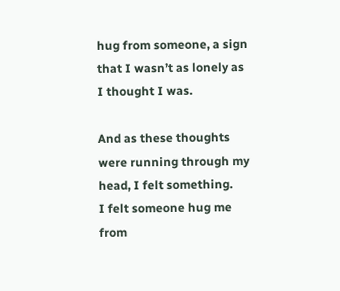hug from someone, a sign that I wasn’t as lonely as I thought I was.

And as these thoughts were running through my head, I felt something.
I felt someone hug me from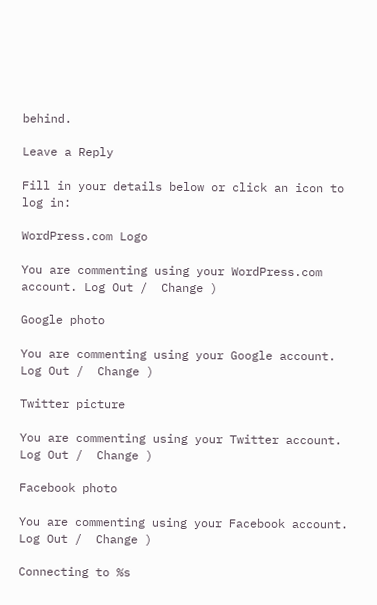behind.

Leave a Reply

Fill in your details below or click an icon to log in:

WordPress.com Logo

You are commenting using your WordPress.com account. Log Out /  Change )

Google photo

You are commenting using your Google account. Log Out /  Change )

Twitter picture

You are commenting using your Twitter account. Log Out /  Change )

Facebook photo

You are commenting using your Facebook account. Log Out /  Change )

Connecting to %s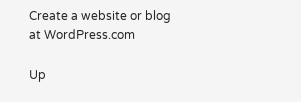Create a website or blog at WordPress.com

Up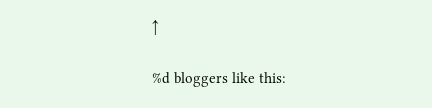↑

%d bloggers like this: